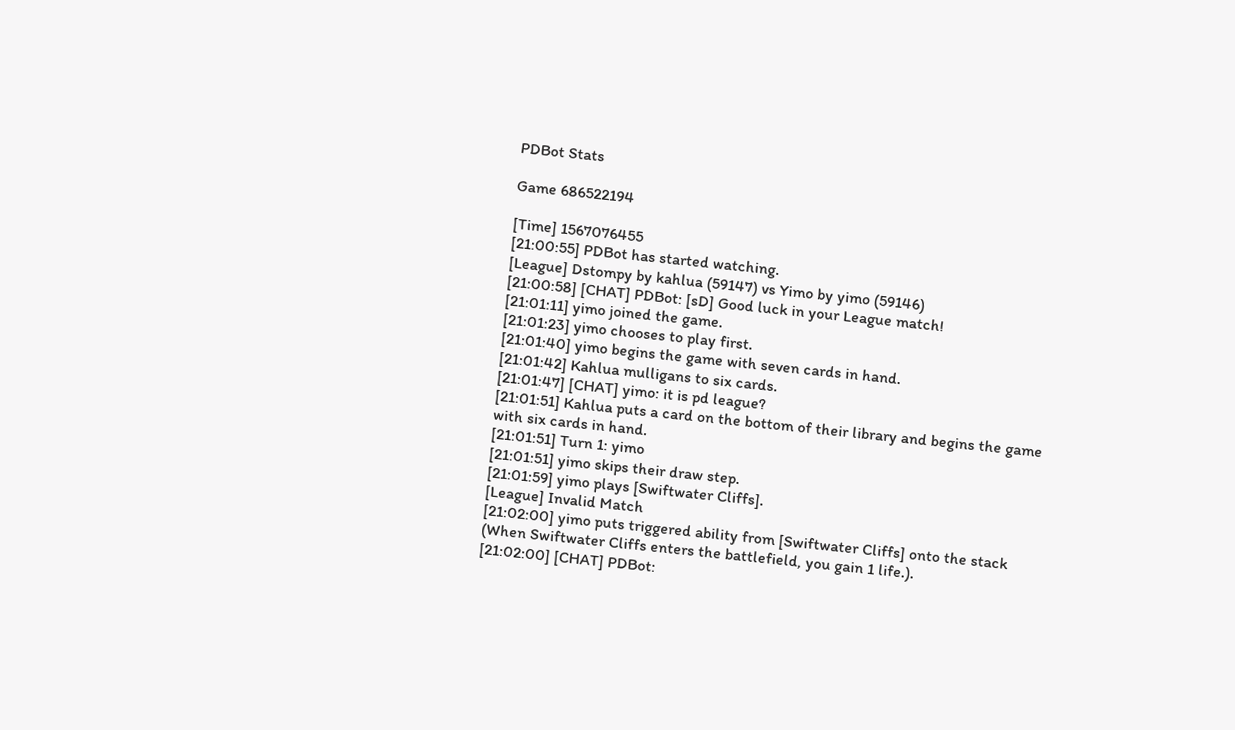PDBot Stats

Game 686522194

[Time] 1567076455
[21:00:55] PDBot has started watching.
[League] Dstompy by kahlua (59147) vs Yimo by yimo (59146)
[21:00:58] [CHAT] PDBot: [sD] Good luck in your League match!
[21:01:11] yimo joined the game.
[21:01:23] yimo chooses to play first.
[21:01:40] yimo begins the game with seven cards in hand.
[21:01:42] Kahlua mulligans to six cards.
[21:01:47] [CHAT] yimo: it is pd league?
[21:01:51] Kahlua puts a card on the bottom of their library and begins the game with six cards in hand.
[21:01:51] Turn 1: yimo
[21:01:51] yimo skips their draw step.
[21:01:59] yimo plays [Swiftwater Cliffs].
[League] Invalid Match
[21:02:00] yimo puts triggered ability from [Swiftwater Cliffs] onto the stack (When Swiftwater Cliffs enters the battlefield, you gain 1 life.).
[21:02:00] [CHAT] PDBot: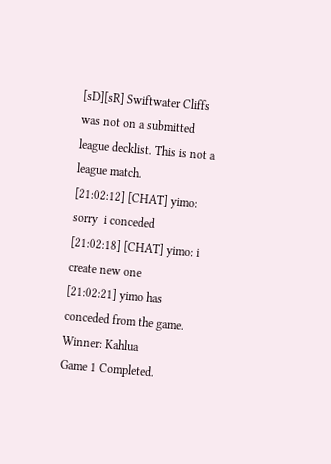[sD][sR] Swiftwater Cliffs was not on a submitted league decklist. This is not a league match.
[21:02:12] [CHAT] yimo: sorry  i conceded
[21:02:18] [CHAT] yimo: i create new one
[21:02:21] yimo has conceded from the game.
Winner: Kahlua
Game 1 Completed.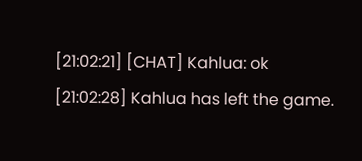[21:02:21] [CHAT] Kahlua: ok
[21:02:28] Kahlua has left the game.